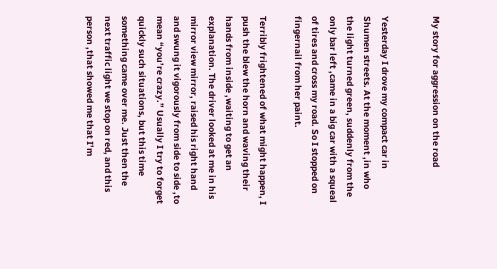My story for aggression on the road


Yesterday I drove my compact car in Shumen streets. At the moment ,in who the light turned green, suddenly from the only bar left ,came in a big car with a squeal of tires and cross my road. So I stopped on fingernail from her paint.

Terribly frightened of what might happen, I push the blew the horn and waving their hands from inside ,waiting to get an explanation. The driver looked at me in his mirror view mirror, raised his right hand and swung it vigorously from side to side ,to mean “you’re crazy.” Usually I try to forget quickly such situations, but this time something came over me. Just then the next traffic light we stop on red, and this person ,that showed me that I’m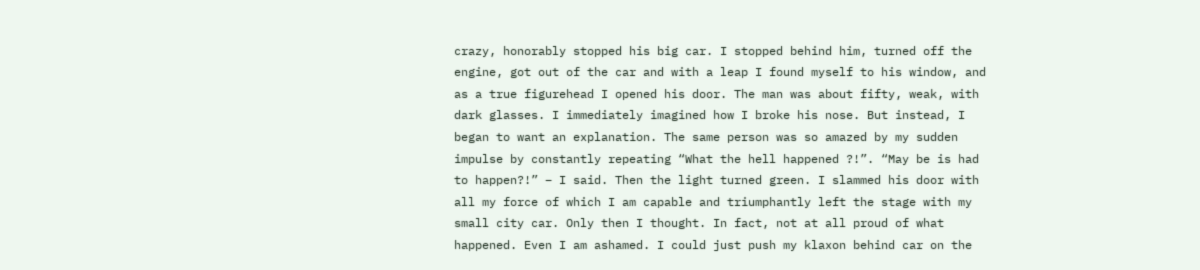crazy, honorably stopped his big car. I stopped behind him, turned off the engine, got out of the car and with a leap I found myself to his window, and as a true figurehead I opened his door. The man was about fifty, weak, with dark glasses. I immediately imagined how I broke his nose. But instead, I began to want an explanation. The same person was so amazed by my sudden impulse by constantly repeating “What the hell happened ?!”. “May be is had to happen?!” – I said. Then the light turned green. I slammed his door with all my force of which I am capable and triumphantly left the stage with my small city car. Only then I thought. In fact, not at all proud of what happened. Even I am ashamed. I could just push my klaxon behind car on the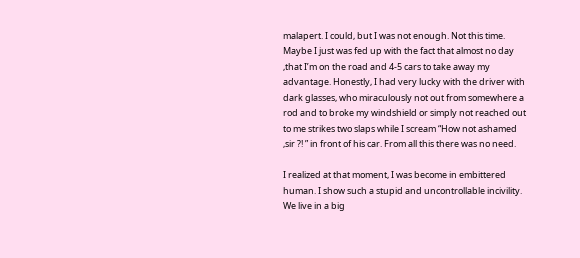malapert. I could, but I was not enough. Not this time. Maybe I just was fed up with the fact that almost no day ,that I’m on the road and 4-5 cars to take away my advantage. Honestly, I had very lucky with the driver with dark glasses, who miraculously not out from somewhere a rod and to broke my windshield or simply not reached out to me strikes two slaps while I scream “How not ashamed ,sir ?! ” in front of his car. From all this there was no need.

I realized at that moment, I was become in embittered human. I show such a stupid and uncontrollable incivility. We live in a big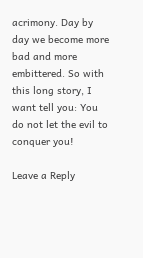acrimony. Day by day we become more bad and more embittered. So with this long story, I want tell you: You do not let the evil to conquer you!

Leave a Reply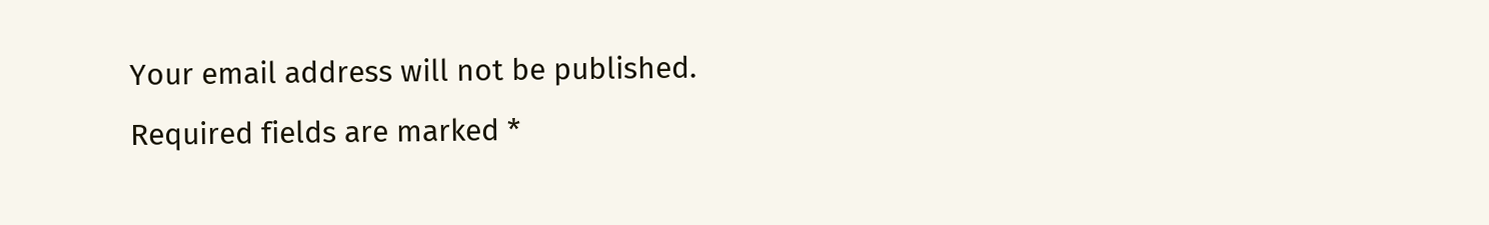Your email address will not be published. Required fields are marked *